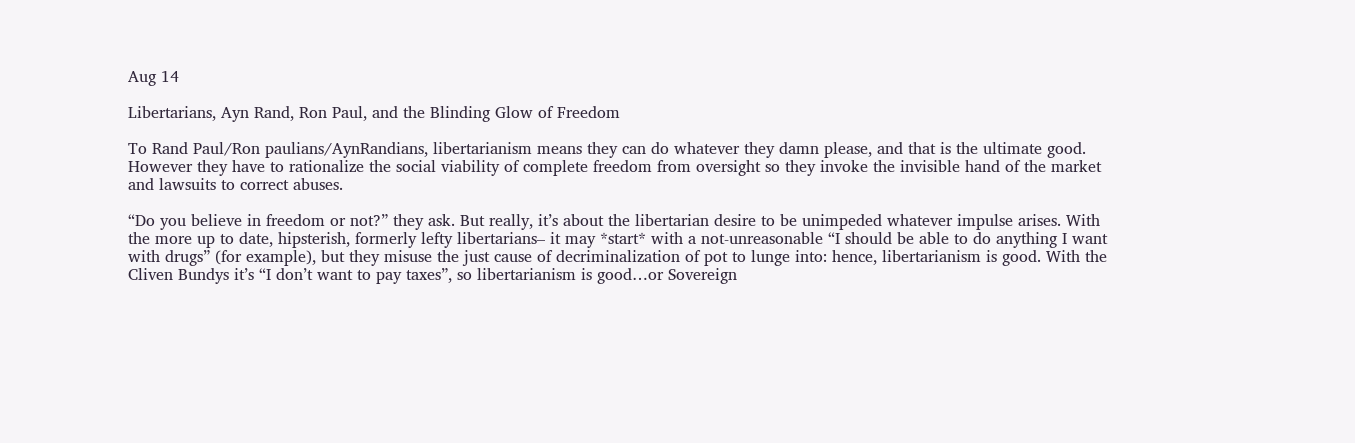Aug 14

Libertarians, Ayn Rand, Ron Paul, and the Blinding Glow of Freedom

To Rand Paul/Ron paulians/AynRandians, libertarianism means they can do whatever they damn please, and that is the ultimate good. However they have to rationalize the social viability of complete freedom from oversight so they invoke the invisible hand of the market and lawsuits to correct abuses.

“Do you believe in freedom or not?” they ask. But really, it’s about the libertarian desire to be unimpeded whatever impulse arises. With the more up to date, hipsterish, formerly lefty libertarians– it may *start* with a not-unreasonable “I should be able to do anything I want with drugs” (for example), but they misuse the just cause of decriminalization of pot to lunge into: hence, libertarianism is good. With the Cliven Bundys it’s “I don’t want to pay taxes”, so libertarianism is good…or Sovereign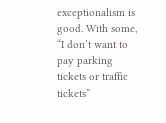exceptionalism is good. With some, “I don’t want to pay parking tickets or traffic tickets”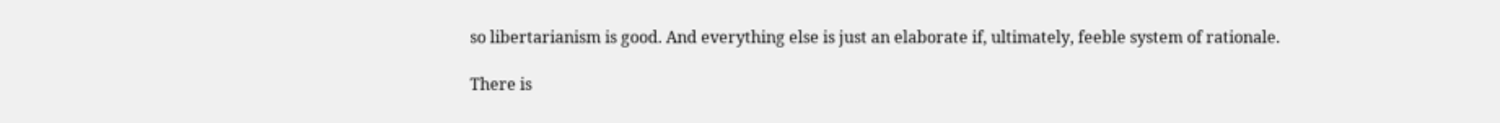so libertarianism is good. And everything else is just an elaborate if, ultimately, feeble system of rationale.

There is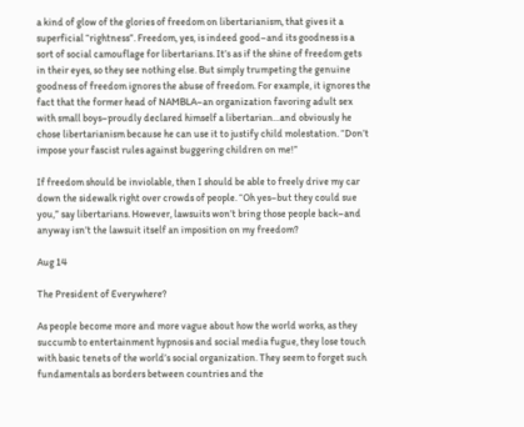a kind of glow of the glories of freedom on libertarianism, that gives it a superficial “rightness”. Freedom, yes, is indeed good–and its goodness is a sort of social camouflage for libertarians. It’s as if the shine of freedom gets in their eyes, so they see nothing else. But simply trumpeting the genuine goodness of freedom ignores the abuse of freedom. For example, it ignores the fact that the former head of NAMBLA–an organization favoring adult sex with small boys–proudly declared himself a libertarian…and obviously he chose libertarianism because he can use it to justify child molestation. “Don’t impose your fascist rules against buggering children on me!”

If freedom should be inviolable, then I should be able to freely drive my car down the sidewalk right over crowds of people. “Oh yes–but they could sue you,” say libertarians. However, lawsuits won’t bring those people back–and anyway isn’t the lawsuit itself an imposition on my freedom?

Aug 14

The President of Everywhere?

As people become more and more vague about how the world works, as they succumb to entertainment hypnosis and social media fugue, they lose touch with basic tenets of the world’s social organization. They seem to forget such fundamentals as borders between countries and the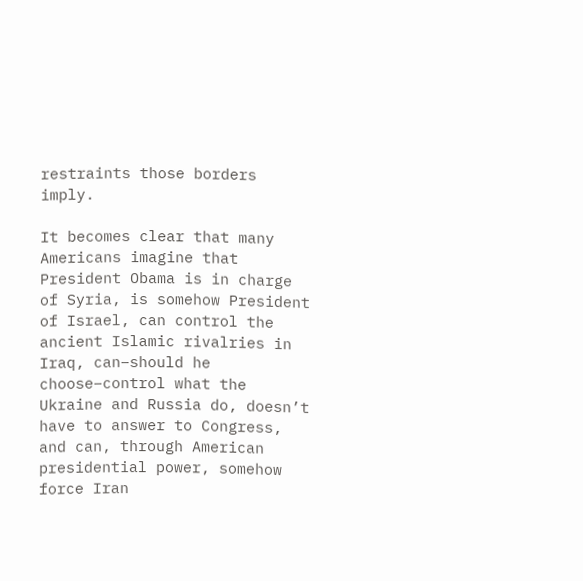restraints those borders imply.

It becomes clear that many Americans imagine that President Obama is in charge of Syria, is somehow President of Israel, can control the ancient Islamic rivalries in Iraq, can–should he choose–control what the Ukraine and Russia do, doesn’t have to answer to Congress, and can, through American presidential power, somehow force Iran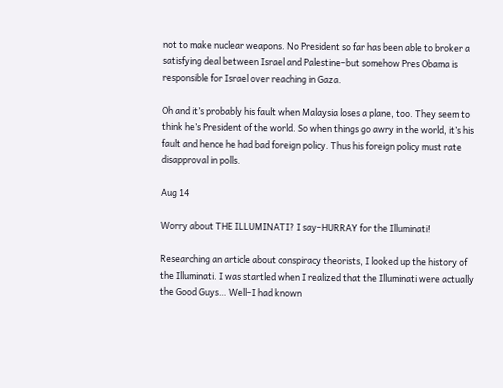not to make nuclear weapons. No President so far has been able to broker a satisfying deal between Israel and Palestine–but somehow Pres Obama is responsible for Israel over reaching in Gaza.

Oh and it’s probably his fault when Malaysia loses a plane, too. They seem to think he’s President of the world. So when things go awry in the world, it’s his fault and hence he had bad foreign policy. Thus his foreign policy must rate disapproval in polls.

Aug 14

Worry about THE ILLUMINATI? I say–HURRAY for the Illuminati!

Researching an article about conspiracy theorists, I looked up the history of the Illuminati. I was startled when I realized that the Illuminati were actually the Good Guys… Well–I had known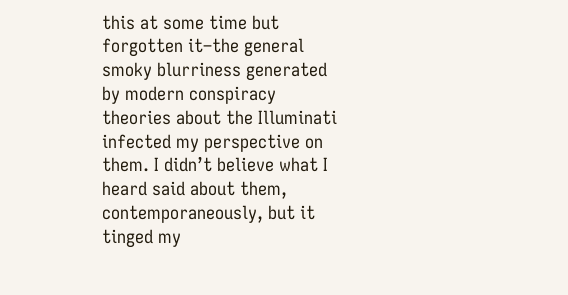this at some time but forgotten it–the general smoky blurriness generated by modern conspiracy theories about the Illuminati infected my perspective on them. I didn’t believe what I heard said about them, contemporaneously, but it tinged my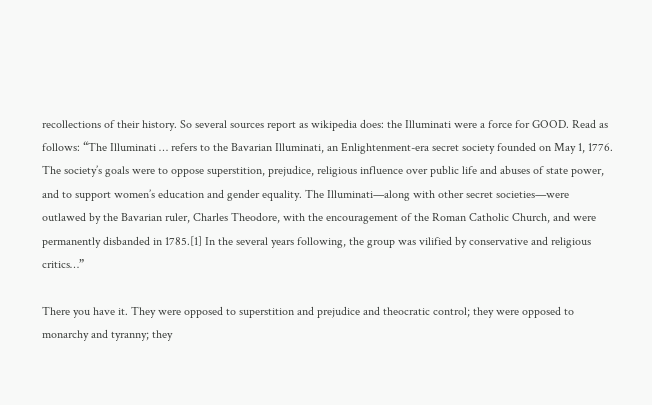recollections of their history. So several sources report as wikipedia does: the Illuminati were a force for GOOD. Read as follows: “The Illuminati … refers to the Bavarian Illuminati, an Enlightenment-era secret society founded on May 1, 1776. The society’s goals were to oppose superstition, prejudice, religious influence over public life and abuses of state power, and to support women’s education and gender equality. The Illuminati—along with other secret societies—were outlawed by the Bavarian ruler, Charles Theodore, with the encouragement of the Roman Catholic Church, and were permanently disbanded in 1785.[1] In the several years following, the group was vilified by conservative and religious critics…”

There you have it. They were opposed to superstition and prejudice and theocratic control; they were opposed to monarchy and tyranny; they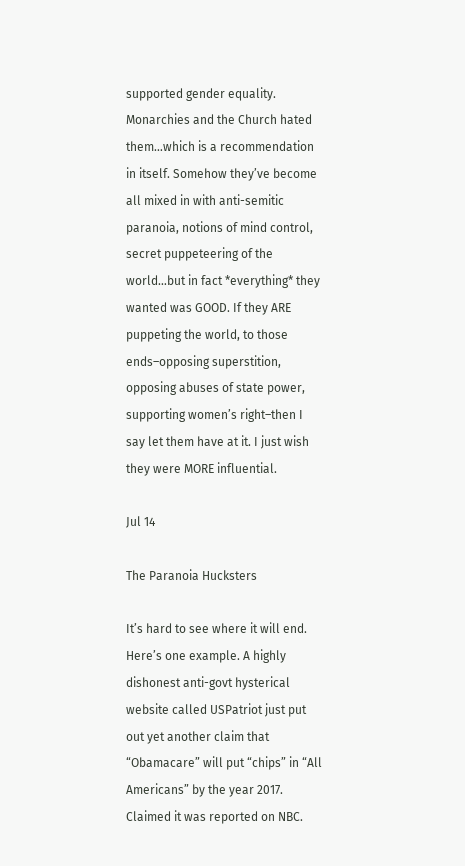supported gender equality. Monarchies and the Church hated them…which is a recommendation in itself. Somehow they’ve become all mixed in with anti-semitic paranoia, notions of mind control, secret puppeteering of the world…but in fact *everything* they wanted was GOOD. If they ARE puppeting the world, to those ends–opposing superstition, opposing abuses of state power, supporting women’s right–then I say let them have at it. I just wish they were MORE influential.

Jul 14

The Paranoia Hucksters

It’s hard to see where it will end. Here’s one example. A highly dishonest anti-govt hysterical website called USPatriot just put out yet another claim that “Obamacare” will put “chips” in “All Americans” by the year 2017. Claimed it was reported on NBC.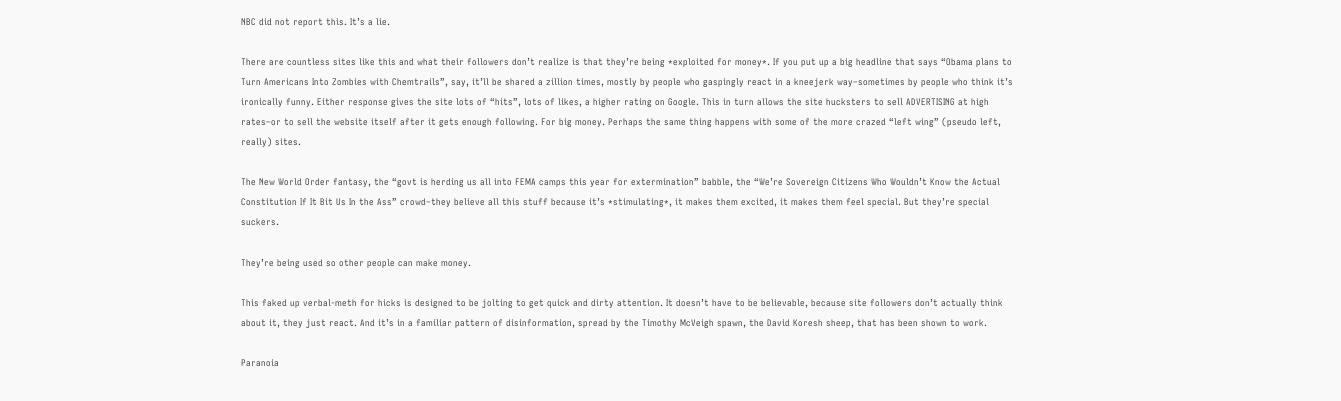NBC did not report this. It’s a lie.

There are countless sites like this and what their followers don’t realize is that they’re being *exploited for money*. If you put up a big headline that says “Obama plans to Turn Americans Into Zombies with Chemtrails”, say, it’ll be shared a zillion times, mostly by people who gaspingly react in a kneejerk way–sometimes by people who think it’s ironically funny. Either response gives the site lots of “hits”, lots of likes, a higher rating on Google. This in turn allows the site hucksters to sell ADVERTISING at high rates–or to sell the website itself after it gets enough following. For big money. Perhaps the same thing happens with some of the more crazed “left wing” (pseudo left, really) sites.

The New World Order fantasy, the “govt is herding us all into FEMA camps this year for extermination” babble, the “We’re Sovereign Citizens Who Wouldn’t Know the Actual Constitution If It Bit Us In the Ass” crowd–they believe all this stuff because it’s *stimulating*, it makes them excited, it makes them feel special. But they’re special suckers.

They’re being used so other people can make money.

This faked up verbal-meth for hicks is designed to be jolting to get quick and dirty attention. It doesn’t have to be believable, because site followers don’t actually think about it, they just react. And it’s in a familiar pattern of disinformation, spread by the Timothy McVeigh spawn, the David Koresh sheep, that has been shown to work.

Paranoia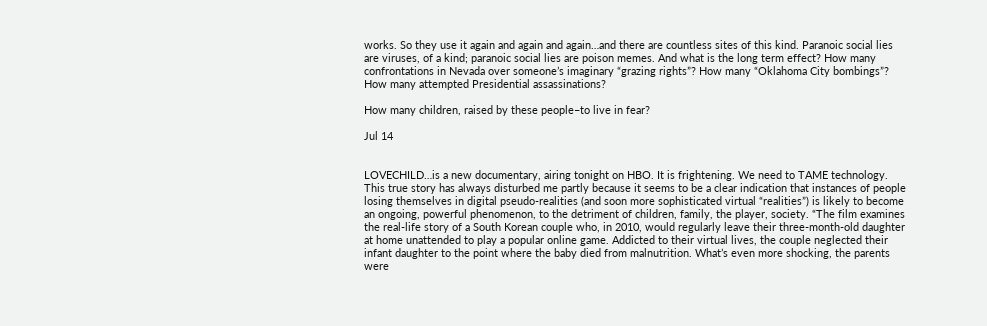works. So they use it again and again and again…and there are countless sites of this kind. Paranoic social lies are viruses, of a kind; paranoic social lies are poison memes. And what is the long term effect? How many confrontations in Nevada over someone’s imaginary “grazing rights”? How many “Oklahoma City bombings”? How many attempted Presidential assassinations?

How many children, raised by these people–to live in fear?

Jul 14


LOVECHILD…is a new documentary, airing tonight on HBO. It is frightening. We need to TAME technology. This true story has always disturbed me partly because it seems to be a clear indication that instances of people losing themselves in digital pseudo-realities (and soon more sophisticated virtual “realities”) is likely to become an ongoing, powerful phenomenon, to the detriment of children, family, the player, society. “The film examines the real-life story of a South Korean couple who, in 2010, would regularly leave their three-month-old daughter at home unattended to play a popular online game. Addicted to their virtual lives, the couple neglected their infant daughter to the point where the baby died from malnutrition. What’s even more shocking, the parents were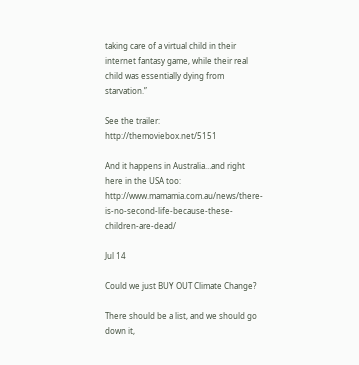taking care of a virtual child in their internet fantasy game, while their real child was essentially dying from starvation.”

See the trailer: http://themoviebox.net/5151

And it happens in Australia…and right here in the USA too: http://www.mamamia.com.au/news/there-is-no-second-life-because-these-children-are-dead/

Jul 14

Could we just BUY OUT Climate Change?

There should be a list, and we should go down it,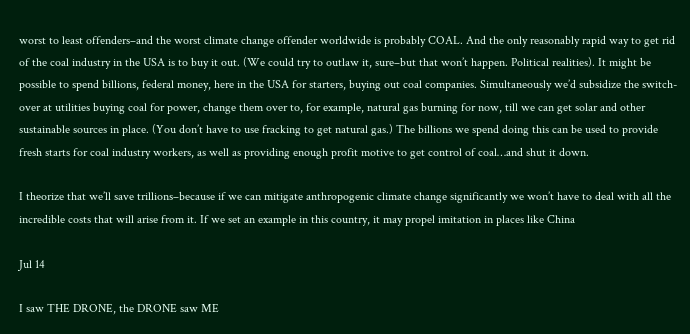worst to least offenders–and the worst climate change offender worldwide is probably COAL. And the only reasonably rapid way to get rid of the coal industry in the USA is to buy it out. (We could try to outlaw it, sure–but that won’t happen. Political realities). It might be possible to spend billions, federal money, here in the USA for starters, buying out coal companies. Simultaneously we’d subsidize the switch-over at utilities buying coal for power, change them over to, for example, natural gas burning for now, till we can get solar and other sustainable sources in place. (You don’t have to use fracking to get natural gas.) The billions we spend doing this can be used to provide fresh starts for coal industry workers, as well as providing enough profit motive to get control of coal…and shut it down.

I theorize that we’ll save trillions–because if we can mitigate anthropogenic climate change significantly we won’t have to deal with all the incredible costs that will arise from it. If we set an example in this country, it may propel imitation in places like China

Jul 14

I saw THE DRONE, the DRONE saw ME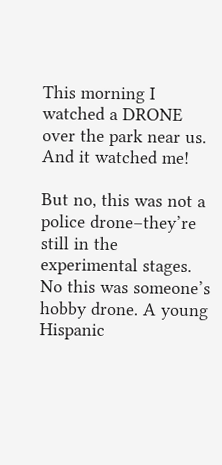This morning I watched a DRONE over the park near us. And it watched me!

But no, this was not a police drone–they’re still in the experimental stages. No this was someone’s hobby drone. A young Hispanic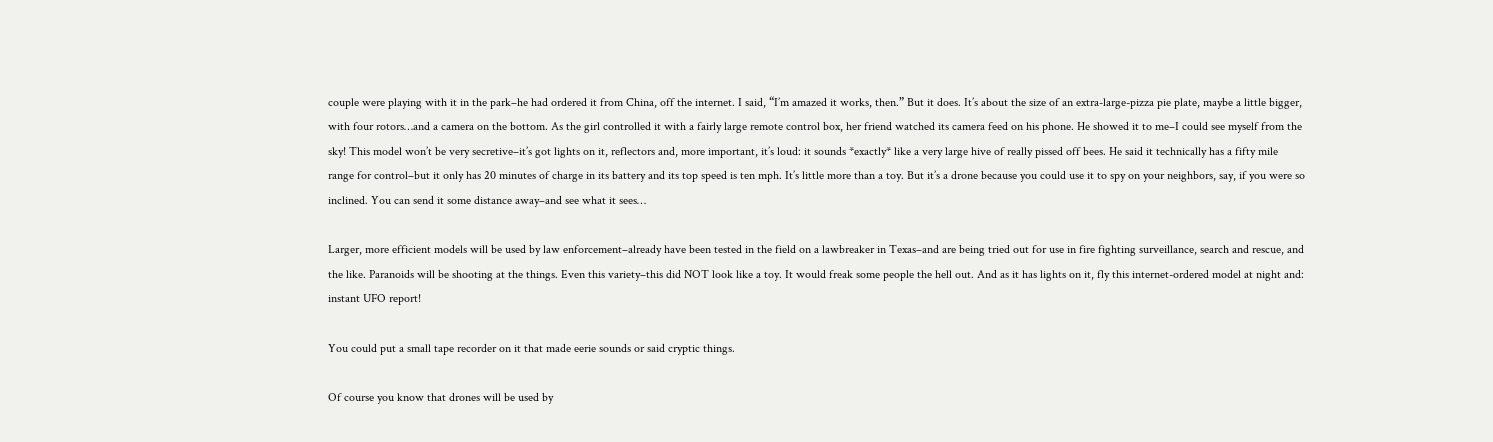couple were playing with it in the park–he had ordered it from China, off the internet. I said, “I’m amazed it works, then.” But it does. It’s about the size of an extra-large-pizza pie plate, maybe a little bigger, with four rotors…and a camera on the bottom. As the girl controlled it with a fairly large remote control box, her friend watched its camera feed on his phone. He showed it to me–I could see myself from the sky! This model won’t be very secretive–it’s got lights on it, reflectors and, more important, it’s loud: it sounds *exactly* like a very large hive of really pissed off bees. He said it technically has a fifty mile range for control–but it only has 20 minutes of charge in its battery and its top speed is ten mph. It’s little more than a toy. But it’s a drone because you could use it to spy on your neighbors, say, if you were so inclined. You can send it some distance away–and see what it sees…

Larger, more efficient models will be used by law enforcement–already have been tested in the field on a lawbreaker in Texas–and are being tried out for use in fire fighting surveillance, search and rescue, and the like. Paranoids will be shooting at the things. Even this variety–this did NOT look like a toy. It would freak some people the hell out. And as it has lights on it, fly this internet-ordered model at night and: instant UFO report!

You could put a small tape recorder on it that made eerie sounds or said cryptic things.

Of course you know that drones will be used by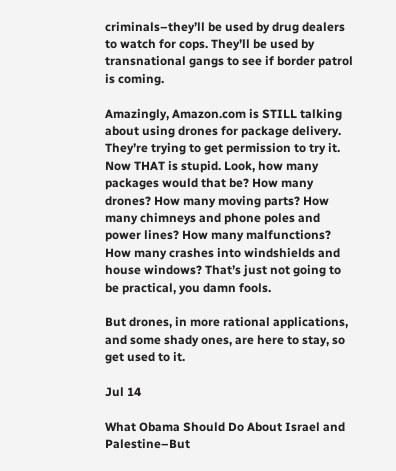criminals–they’ll be used by drug dealers to watch for cops. They’ll be used by transnational gangs to see if border patrol is coming.

Amazingly, Amazon.com is STILL talking about using drones for package delivery. They’re trying to get permission to try it. Now THAT is stupid. Look, how many packages would that be? How many drones? How many moving parts? How many chimneys and phone poles and power lines? How many malfunctions? How many crashes into windshields and house windows? That’s just not going to be practical, you damn fools.

But drones, in more rational applications, and some shady ones, are here to stay, so get used to it.

Jul 14

What Obama Should Do About Israel and Palestine–But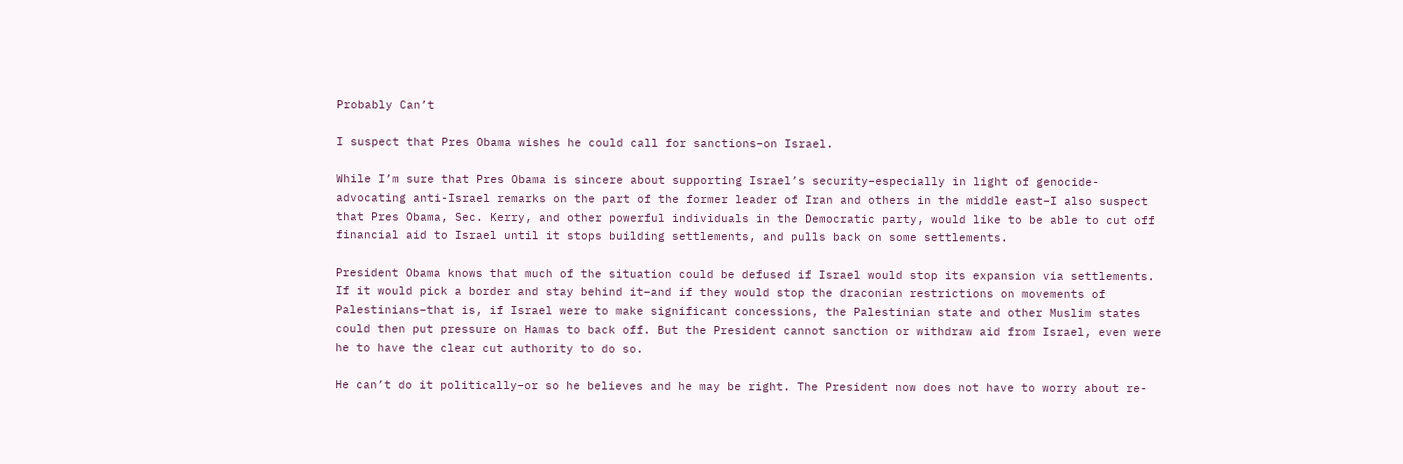Probably Can’t

I suspect that Pres Obama wishes he could call for sanctions–on Israel.

While I’m sure that Pres Obama is sincere about supporting Israel’s security–especially in light of genocide-advocating anti-Israel remarks on the part of the former leader of Iran and others in the middle east–I also suspect that Pres Obama, Sec. Kerry, and other powerful individuals in the Democratic party, would like to be able to cut off financial aid to Israel until it stops building settlements, and pulls back on some settlements.

President Obama knows that much of the situation could be defused if Israel would stop its expansion via settlements. If it would pick a border and stay behind it–and if they would stop the draconian restrictions on movements of Palestinians–that is, if Israel were to make significant concessions, the Palestinian state and other Muslim states could then put pressure on Hamas to back off. But the President cannot sanction or withdraw aid from Israel, even were he to have the clear cut authority to do so.

He can’t do it politically–or so he believes and he may be right. The President now does not have to worry about re-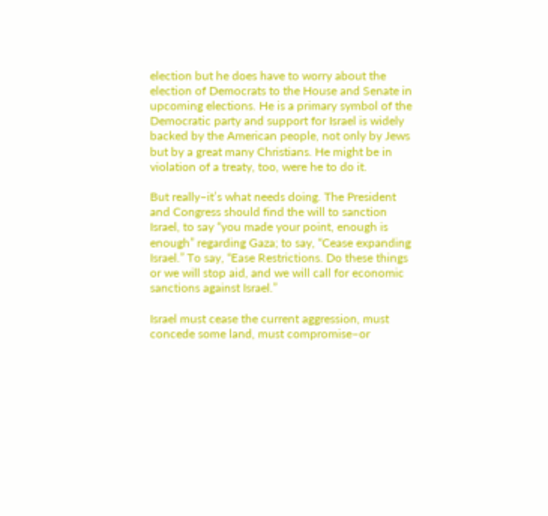election but he does have to worry about the election of Democrats to the House and Senate in upcoming elections. He is a primary symbol of the Democratic party and support for Israel is widely backed by the American people, not only by Jews but by a great many Christians. He might be in violation of a treaty, too, were he to do it.

But really–it’s what needs doing. The President and Congress should find the will to sanction Israel, to say “you made your point, enough is enough” regarding Gaza; to say, “Cease expanding Israel.” To say, “Ease Restrictions. Do these things or we will stop aid, and we will call for economic sanctions against Israel.”

Israel must cease the current aggression, must concede some land, must compromise–or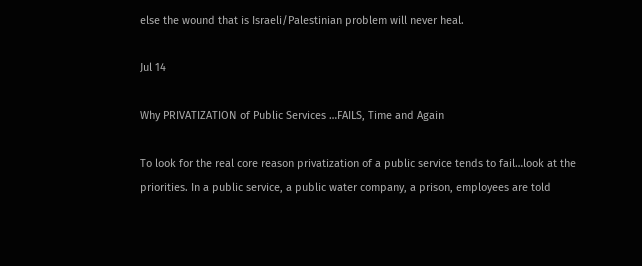else the wound that is Israeli/Palestinian problem will never heal.

Jul 14

Why PRIVATIZATION of Public Services …FAILS, Time and Again

To look for the real core reason privatization of a public service tends to fail…look at the priorities. In a public service, a public water company, a prison, employees are told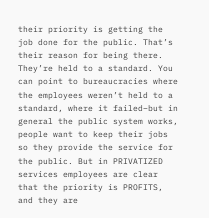their priority is getting the job done for the public. That’s their reason for being there. They’re held to a standard. You can point to bureaucracies where the employees weren’t held to a standard, where it failed–but in general the public system works, people want to keep their jobs so they provide the service for the public. But in PRIVATIZED services employees are clear that the priority is PROFITS, and they are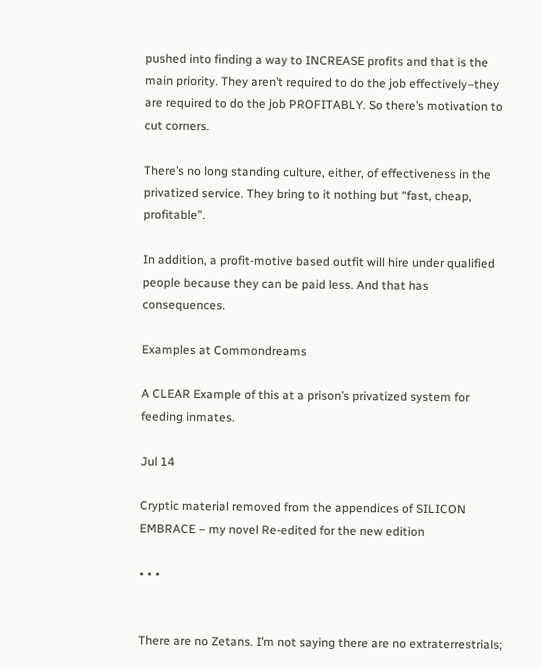pushed into finding a way to INCREASE profits and that is the main priority. They aren’t required to do the job effectively–they are required to do the job PROFITABLY. So there’s motivation to cut corners.

There’s no long standing culture, either, of effectiveness in the privatized service. They bring to it nothing but “fast, cheap, profitable”.

In addition, a profit-motive based outfit will hire under qualified people because they can be paid less. And that has consequences.

Examples at Commondreams

A CLEAR Example of this at a prison’s privatized system for feeding inmates.

Jul 14

Cryptic material removed from the appendices of SILICON EMBRACE – my novel Re-edited for the new edition

• • •


There are no Zetans. I’m not saying there are no extraterrestrials;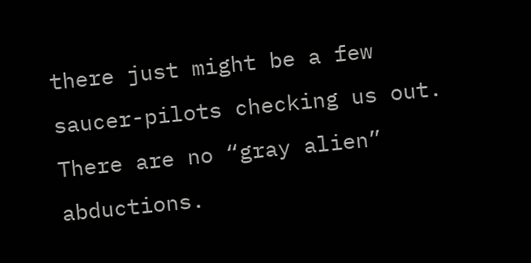there just might be a few saucer-pilots checking us out.
There are no “gray alien” abductions.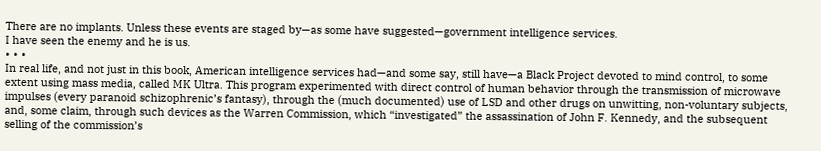There are no implants. Unless these events are staged by—as some have suggested—government intelligence services.
I have seen the enemy and he is us.
• • •
In real life, and not just in this book, American intelligence services had—and some say, still have—a Black Project devoted to mind control, to some extent using mass media, called MK Ultra. This program experimented with direct control of human behavior through the transmission of microwave impulses (every paranoid schizophrenic’s fantasy), through the (much documented) use of LSD and other drugs on unwitting, non-voluntary subjects, and, some claim, through such devices as the Warren Commission, which “investigated” the assassination of John F. Kennedy, and the subsequent selling of the commission’s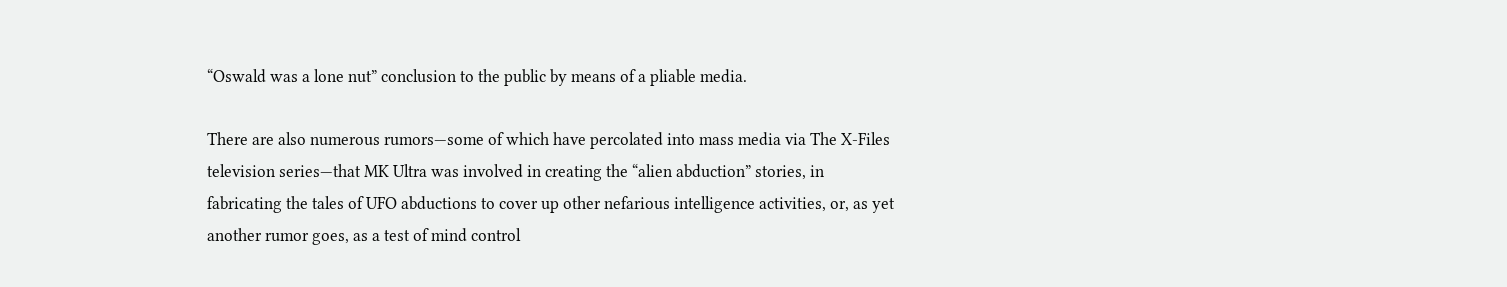“Oswald was a lone nut” conclusion to the public by means of a pliable media.

There are also numerous rumors—some of which have percolated into mass media via The X-Files television series—that MK Ultra was involved in creating the “alien abduction” stories, in fabricating the tales of UFO abductions to cover up other nefarious intelligence activities, or, as yet another rumor goes, as a test of mind control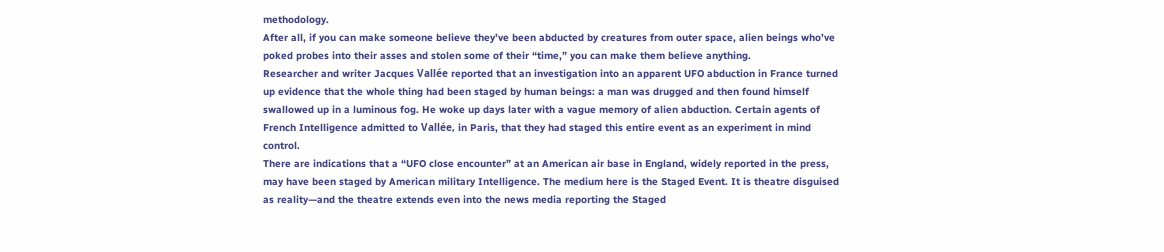methodology.
After all, if you can make someone believe they’ve been abducted by creatures from outer space, alien beings who’ve poked probes into their asses and stolen some of their “time,” you can make them believe anything.
Researcher and writer Jacques Vallée reported that an investigation into an apparent UFO abduction in France turned up evidence that the whole thing had been staged by human beings: a man was drugged and then found himself swallowed up in a luminous fog. He woke up days later with a vague memory of alien abduction. Certain agents of French Intelligence admitted to Vallée, in Paris, that they had staged this entire event as an experiment in mind control.
There are indications that a “UFO close encounter” at an American air base in England, widely reported in the press, may have been staged by American military Intelligence. The medium here is the Staged Event. It is theatre disguised as reality—and the theatre extends even into the news media reporting the Staged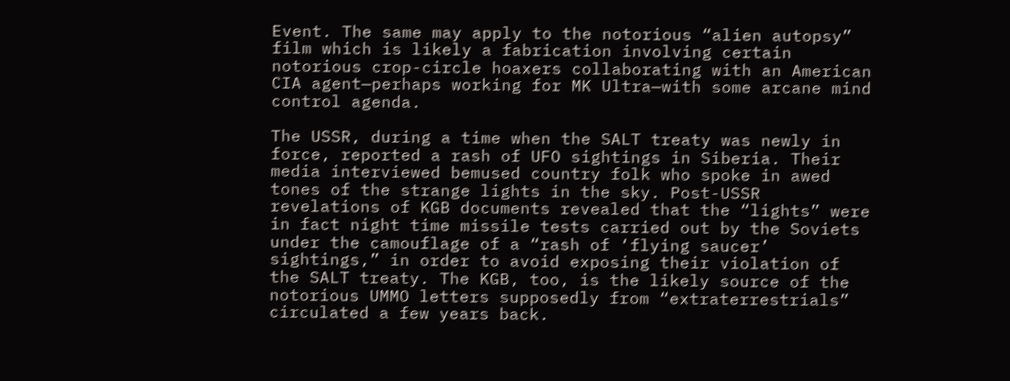Event. The same may apply to the notorious “alien autopsy” film which is likely a fabrication involving certain notorious crop-circle hoaxers collaborating with an American CIA agent—perhaps working for MK Ultra—with some arcane mind control agenda.

The USSR, during a time when the SALT treaty was newly in force, reported a rash of UFO sightings in Siberia. Their media interviewed bemused country folk who spoke in awed tones of the strange lights in the sky. Post-USSR revelations of KGB documents revealed that the “lights” were in fact night time missile tests carried out by the Soviets under the camouflage of a “rash of ‘flying saucer’ sightings,” in order to avoid exposing their violation of the SALT treaty. The KGB, too, is the likely source of the notorious UMMO letters supposedly from “extraterrestrials” circulated a few years back.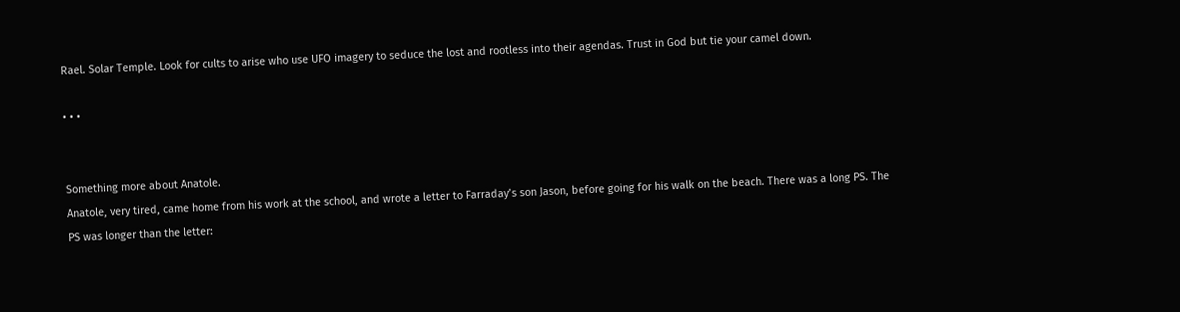Rael. Solar Temple. Look for cults to arise who use UFO imagery to seduce the lost and rootless into their agendas. Trust in God but tie your camel down.

• • •


Something more about Anatole.
Anatole, very tired, came home from his work at the school, and wrote a letter to Farraday’s son Jason, before going for his walk on the beach. There was a long PS. The PS was longer than the letter: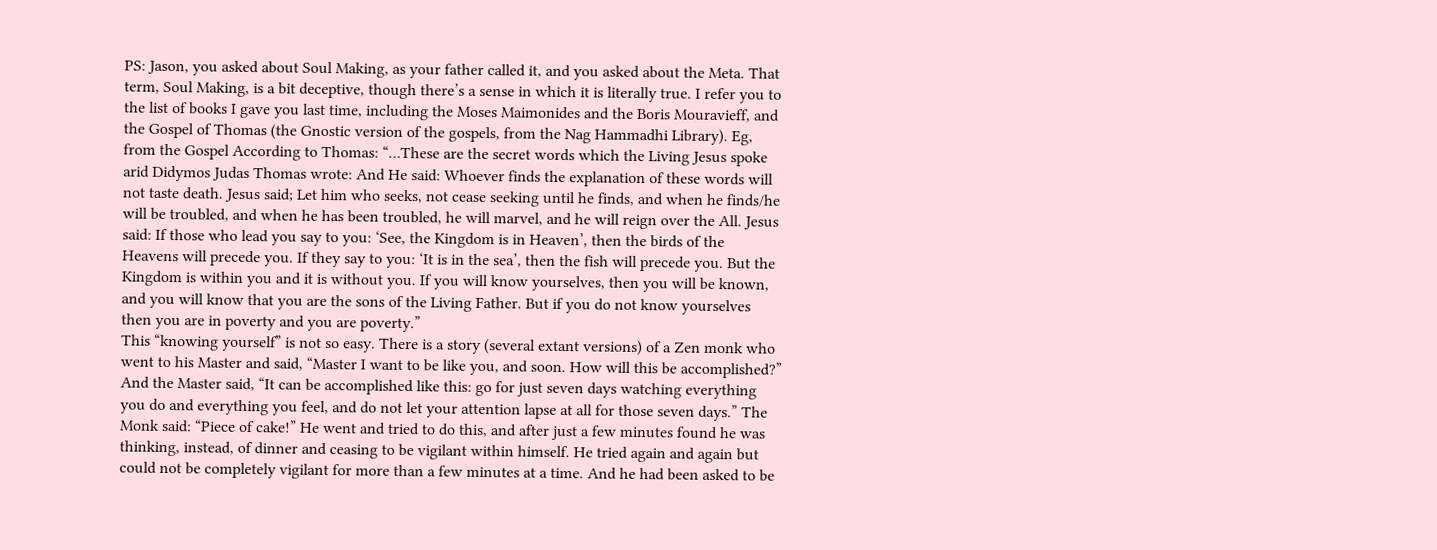PS: Jason, you asked about Soul Making, as your father called it, and you asked about the Meta. That term, Soul Making, is a bit deceptive, though there’s a sense in which it is literally true. I refer you to the list of books I gave you last time, including the Moses Maimonides and the Boris Mouravieff, and the Gospel of Thomas (the Gnostic version of the gospels, from the Nag Hammadhi Library). Eg, from the Gospel According to Thomas: “…These are the secret words which the Living Jesus spoke arid Didymos Judas Thomas wrote: And He said: Whoever finds the explanation of these words will not taste death. Jesus said; Let him who seeks, not cease seeking until he finds, and when he finds/he will be troubled, and when he has been troubled, he will marvel, and he will reign over the All. Jesus said: If those who lead you say to you: ‘See, the Kingdom is in Heaven’, then the birds of the Heavens will precede you. If they say to you: ‘It is in the sea’, then the fish will precede you. But the Kingdom is within you and it is without you. If you will know yourselves, then you will be known, and you will know that you are the sons of the Living Father. But if you do not know yourselves then you are in poverty and you are poverty.”
This “knowing yourself” is not so easy. There is a story (several extant versions) of a Zen monk who went to his Master and said, “Master I want to be like you, and soon. How will this be accomplished?” And the Master said, “It can be accomplished like this: go for just seven days watching everything you do and everything you feel, and do not let your attention lapse at all for those seven days.” The Monk said: “Piece of cake!” He went and tried to do this, and after just a few minutes found he was thinking, instead, of dinner and ceasing to be vigilant within himself. He tried again and again but could not be completely vigilant for more than a few minutes at a time. And he had been asked to be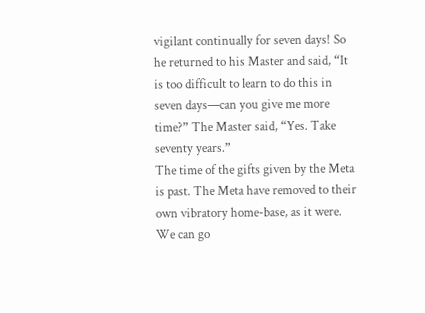vigilant continually for seven days! So he returned to his Master and said, “It is too difficult to learn to do this in seven days—can you give me more time?” The Master said, “Yes. Take seventy years.”
The time of the gifts given by the Meta is past. The Meta have removed to their own vibratory home-base, as it were. We can go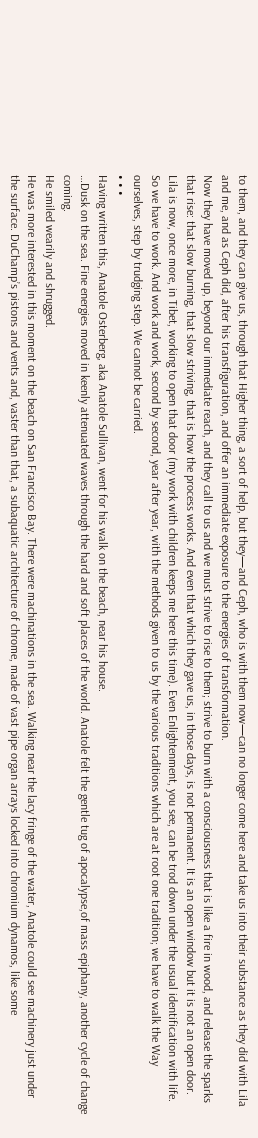to them, and they can give us, through that Higher thing, a sort of help, but they—and Ceph, who is with them now—can no longer come here and take us into their substance as they did with Lila and me, and as Ceph did, after his transfiguration, and offer an immediate exposure to the energies of transformation.
Now they have moved up, beyond our immediate reach, and they call to us and we must strive to rise to them; strive to burn with a consciousness that is like a fire in wood, and release the sparks that rise: that slow burning, that slow striving, that is how the process works. And even that which they gave us, in those days, is not permanent. It is an open window but it is not an open door. Lila is now, once more, in Tibet, working to open that door (my work with children keeps me here this time). Even Enlightenment, you see, can be trod down under the usual identification with life. So we have to work. And work and work, second by second, year after year, with the methods given to us by the various traditions which are at root one tradition; we have to walk the Way ourselves, step by trudging step. We cannot be carried.
• • •
Having written this, Anatole Osterberg, aka Anatole Sullivan, went for his walk on the beach, near his house.
…Dusk on the sea. Fine energies moved in keenly attenuated waves through the hard and soft places of the world. Anatole felt the gentle tug of apocalypse,of mass epiphany, another cycle of change coming.
He smiled wearily and shrugged.
He was more interested in this moment on the beach on San Francisco Bay. There were machinations in the sea. Walking near the lacy fringe of the water, Anatole could see machinery just under the surface. DuChamp’s pistons and vents and, vaster than that, a subaquatic architecture of chrome, made of vast pipe organ arrays locked into chromium dynamos, like some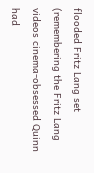flooded Fritz Lang set (remembering the Fritz Lang videos cinema-obsessed Quinn had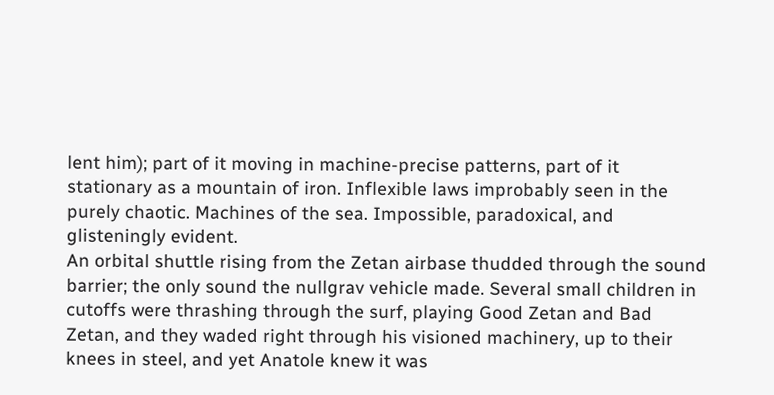lent him); part of it moving in machine-precise patterns, part of it stationary as a mountain of iron. Inflexible laws improbably seen in the purely chaotic. Machines of the sea. Impossible, paradoxical, and glisteningly evident.
An orbital shuttle rising from the Zetan airbase thudded through the sound barrier; the only sound the nullgrav vehicle made. Several small children in cutoffs were thrashing through the surf, playing Good Zetan and Bad Zetan, and they waded right through his visioned machinery, up to their knees in steel, and yet Anatole knew it was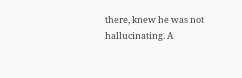there, knew he was not hallucinating. A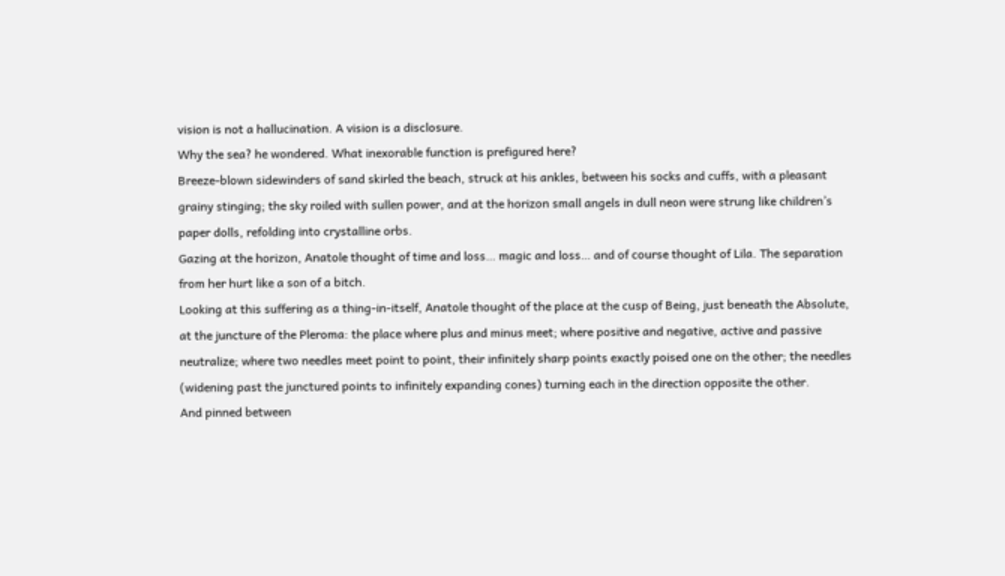vision is not a hallucination. A vision is a disclosure.
Why the sea? he wondered. What inexorable function is prefigured here?
Breeze-blown sidewinders of sand skirled the beach, struck at his ankles, between his socks and cuffs, with a pleasant grainy stinging; the sky roiled with sullen power, and at the horizon small angels in dull neon were strung like children’s paper dolls, refolding into crystalline orbs.
Gazing at the horizon, Anatole thought of time and loss… magic and loss… and of course thought of Lila. The separation from her hurt like a son of a bitch.
Looking at this suffering as a thing-in-itself, Anatole thought of the place at the cusp of Being, just beneath the Absolute, at the juncture of the Pleroma: the place where plus and minus meet; where positive and negative, active and passive neutralize; where two needles meet point to point, their infinitely sharp points exactly poised one on the other; the needles (widening past the junctured points to infinitely expanding cones) turning each in the direction opposite the other.
And pinned between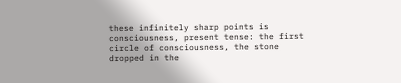these infinitely sharp points is consciousness, present tense: the first circle of consciousness, the stone dropped in the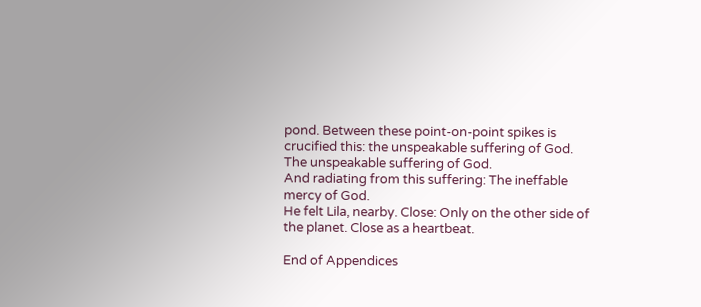pond. Between these point-on-point spikes is crucified this: the unspeakable suffering of God.
The unspeakable suffering of God.
And radiating from this suffering: The ineffable mercy of God.
He felt Lila, nearby. Close: Only on the other side of the planet. Close as a heartbeat.

End of Appendices